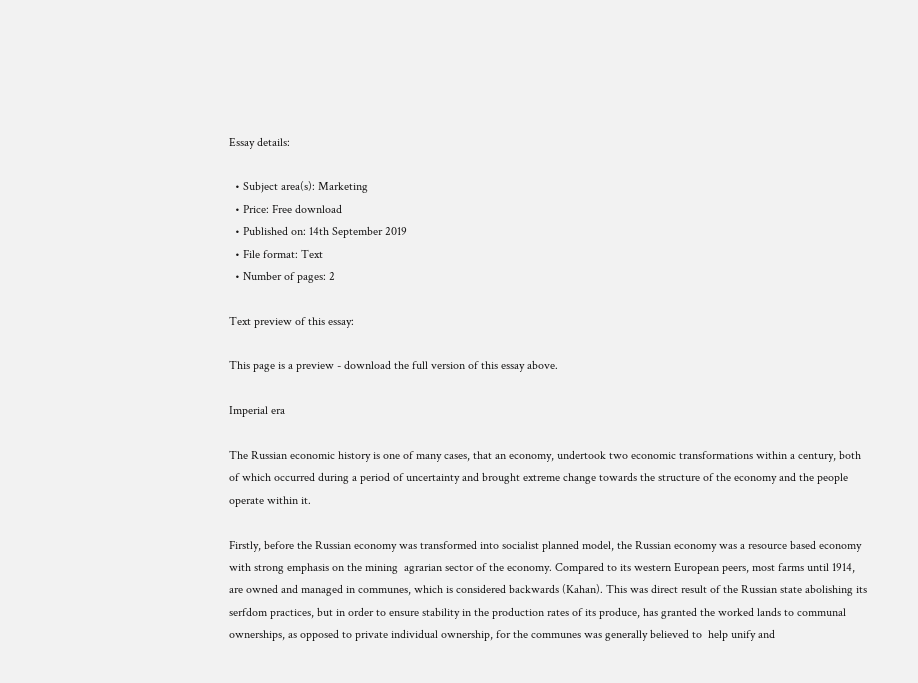Essay details:

  • Subject area(s): Marketing
  • Price: Free download
  • Published on: 14th September 2019
  • File format: Text
  • Number of pages: 2

Text preview of this essay:

This page is a preview - download the full version of this essay above.

Imperial era

The Russian economic history is one of many cases, that an economy, undertook two economic transformations within a century, both of which occurred during a period of uncertainty and brought extreme change towards the structure of the economy and the people operate within it.

Firstly, before the Russian economy was transformed into socialist planned model, the Russian economy was a resource based economy with strong emphasis on the mining  agrarian sector of the economy. Compared to its western European peers, most farms until 1914,  are owned and managed in communes, which is considered backwards (Kahan). This was direct result of the Russian state abolishing its serfdom practices, but in order to ensure stability in the production rates of its produce, has granted the worked lands to communal ownerships, as opposed to private individual ownership, for the communes was generally believed to  help unify and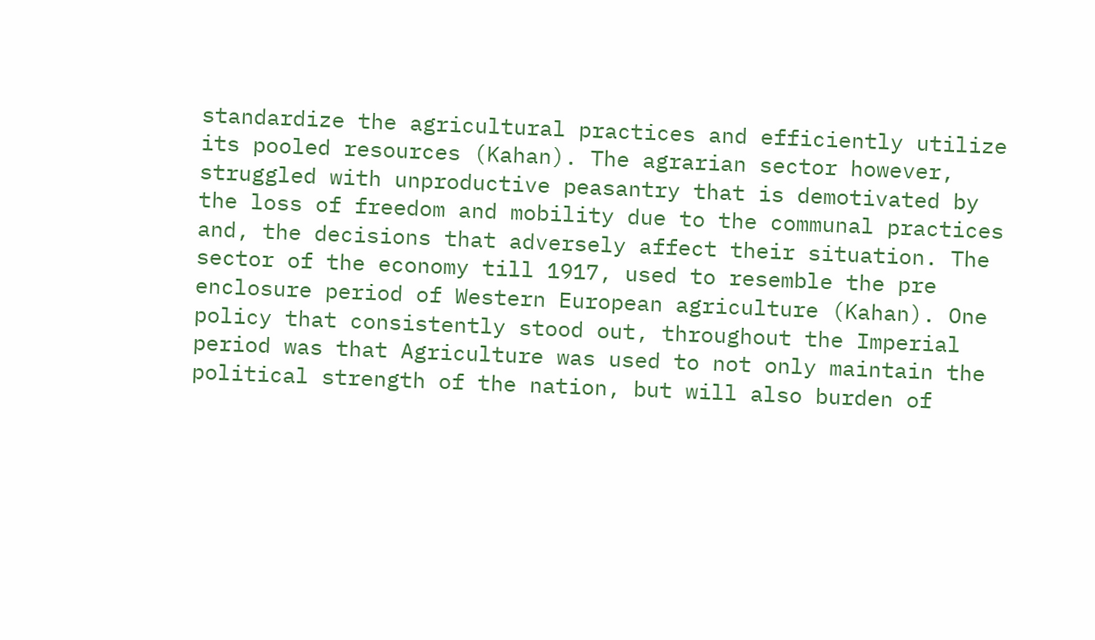standardize the agricultural practices and efficiently utilize its pooled resources (Kahan). The agrarian sector however, struggled with unproductive peasantry that is demotivated by the loss of freedom and mobility due to the communal practices and, the decisions that adversely affect their situation. The sector of the economy till 1917, used to resemble the pre enclosure period of Western European agriculture (Kahan). One policy that consistently stood out, throughout the Imperial period was that Agriculture was used to not only maintain the political strength of the nation, but will also burden of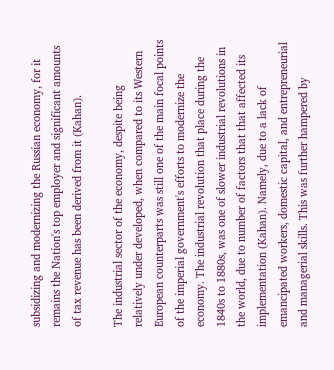subsidizing and modernizing the Russian economy, for it remains the Nation's top employer and significant amounts of tax revenue has been derived from it (Kahan).

The industrial sector of the economy, despite being relatively under developed, when compared to its Western European counterparts was still one of the main focal points of the imperial government's efforts to modernize the economy. The industrial revolution that place during the 1840s to 1880s, was one of slower industrial revolutions in the world, due to number of factors that that affected its implementation (Kahan). Namely, due to a lack of emancipated workers, domestic capital, and entrepreneurial and managerial skills. This was further hampered by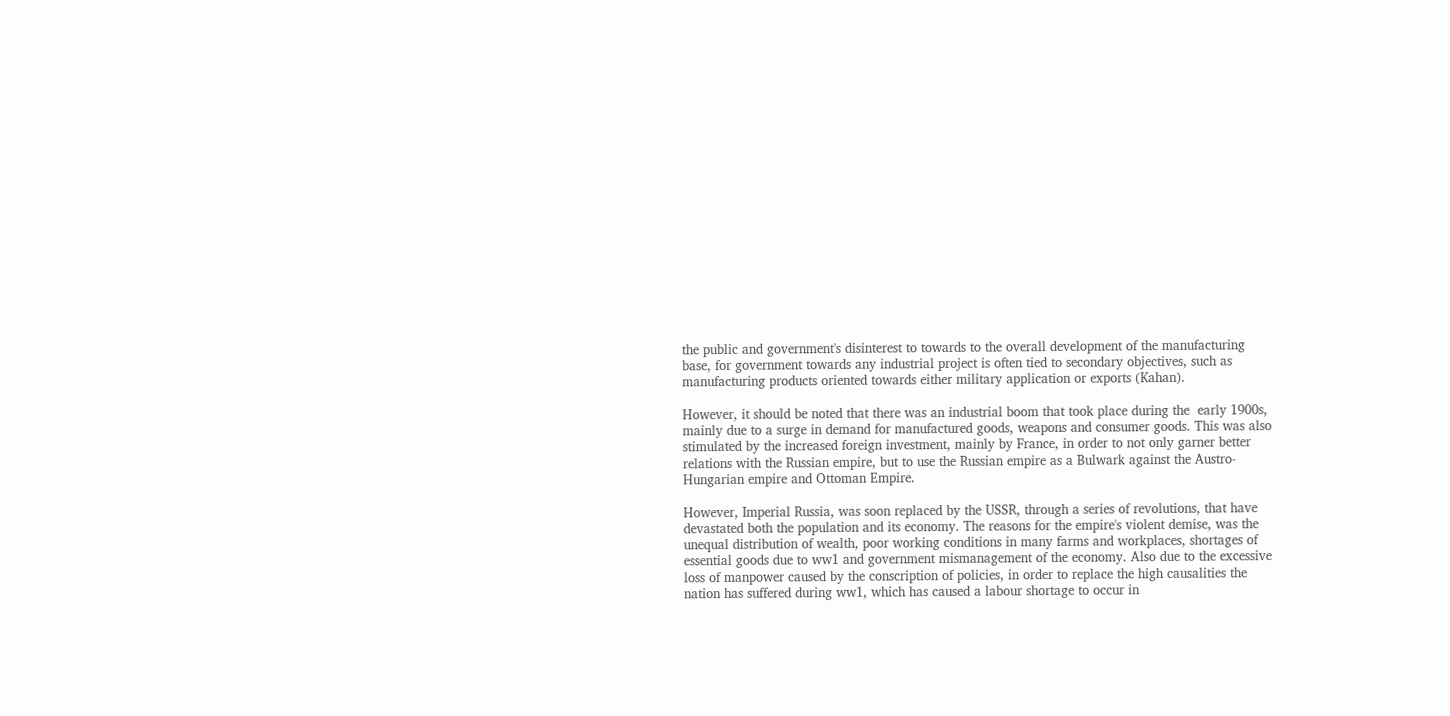the public and government's disinterest to towards to the overall development of the manufacturing base, for government towards any industrial project is often tied to secondary objectives, such as manufacturing products oriented towards either military application or exports (Kahan).

However, it should be noted that there was an industrial boom that took place during the  early 1900s, mainly due to a surge in demand for manufactured goods, weapons and consumer goods. This was also stimulated by the increased foreign investment, mainly by France, in order to not only garner better relations with the Russian empire, but to use the Russian empire as a Bulwark against the Austro-Hungarian empire and Ottoman Empire.

However, Imperial Russia, was soon replaced by the USSR, through a series of revolutions, that have devastated both the population and its economy. The reasons for the empire's violent demise, was the unequal distribution of wealth, poor working conditions in many farms and workplaces, shortages of essential goods due to ww1 and government mismanagement of the economy. Also due to the excessive loss of manpower caused by the conscription of policies, in order to replace the high causalities the nation has suffered during ww1, which has caused a labour shortage to occur in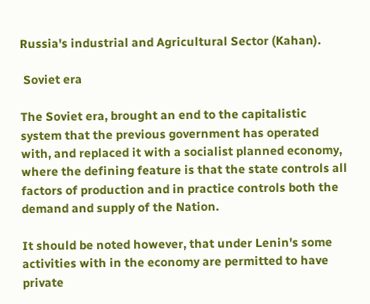Russia's industrial and Agricultural Sector (Kahan).

 Soviet era

The Soviet era, brought an end to the capitalistic system that the previous government has operated with, and replaced it with a socialist planned economy, where the defining feature is that the state controls all factors of production and in practice controls both the demand and supply of the Nation.

It should be noted however, that under Lenin's some activities with in the economy are permitted to have private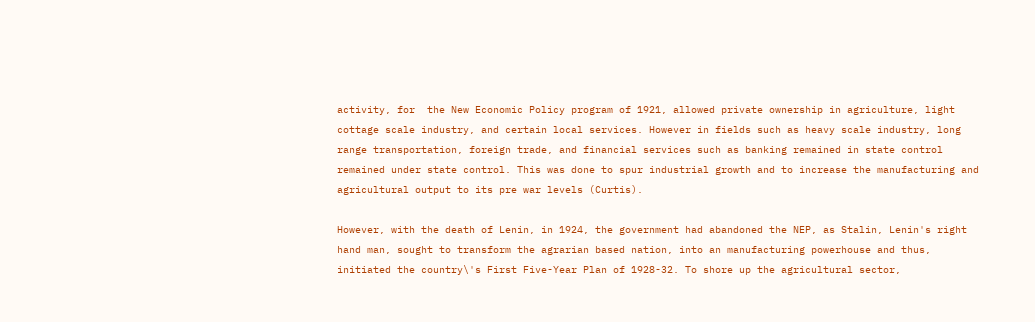activity, for  the New Economic Policy program of 1921, allowed private ownership in agriculture, light cottage scale industry, and certain local services. However in fields such as heavy scale industry, long range transportation, foreign trade, and financial services such as banking remained in state control  remained under state control. This was done to spur industrial growth and to increase the manufacturing and agricultural output to its pre war levels (Curtis).

However, with the death of Lenin, in 1924, the government had abandoned the NEP, as Stalin, Lenin's right hand man, sought to transform the agrarian based nation, into an manufacturing powerhouse and thus, initiated the country\'s First Five-Year Plan of 1928-32. To shore up the agricultural sector,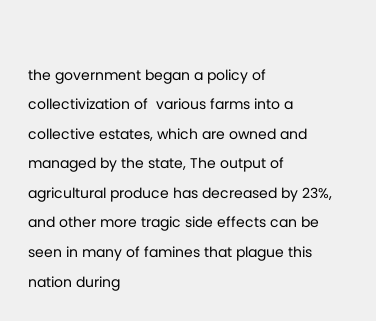the government began a policy of collectivization of  various farms into a collective estates, which are owned and managed by the state, The output of agricultural produce has decreased by 23%, and other more tragic side effects can be seen in many of famines that plague this nation during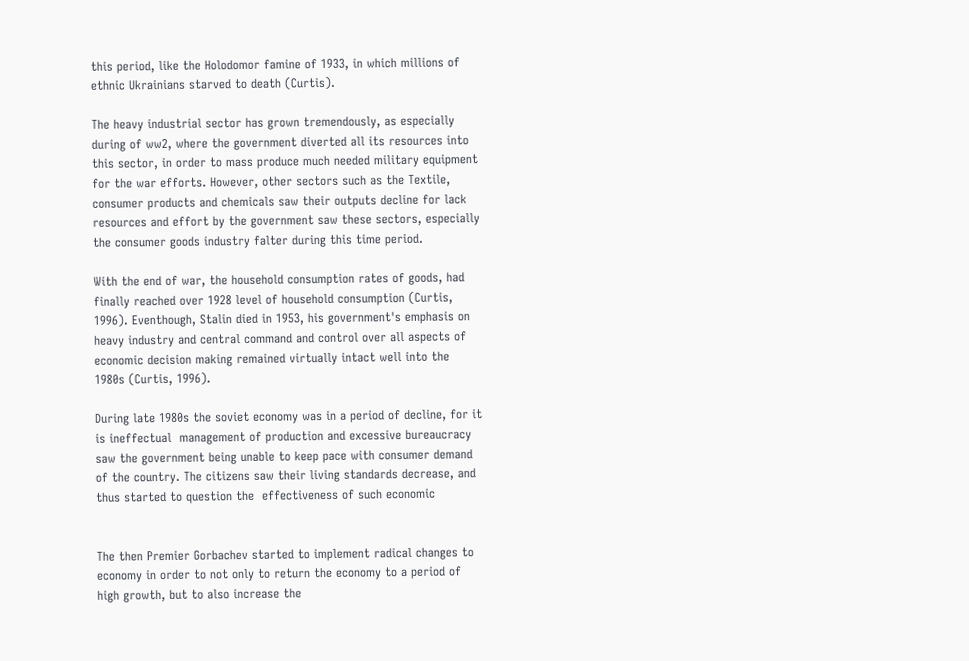this period, like the Holodomor famine of 1933, in which millions of ethnic Ukrainians starved to death (Curtis).

The heavy industrial sector has grown tremendously, as especially during of ww2, where the government diverted all its resources into this sector, in order to mass produce much needed military equipment for the war efforts. However, other sectors such as the Textile, consumer products and chemicals saw their outputs decline for lack resources and effort by the government saw these sectors, especially the consumer goods industry falter during this time period.

With the end of war, the household consumption rates of goods, had finally reached over 1928 level of household consumption (Curtis, 1996). Eventhough, Stalin died in 1953, his government's emphasis on heavy industry and central command and control over all aspects of economic decision making remained virtually intact well into the 1980s (Curtis, 1996).

During late 1980s the soviet economy was in a period of decline, for it is ineffectual  management of production and excessive bureaucracy saw the government being unable to keep pace with consumer demand of the country. The citizens saw their living standards decrease, and thus started to question the  effectiveness of such economic


The then Premier Gorbachev started to implement radical changes to economy in order to not only to return the economy to a period of high growth, but to also increase the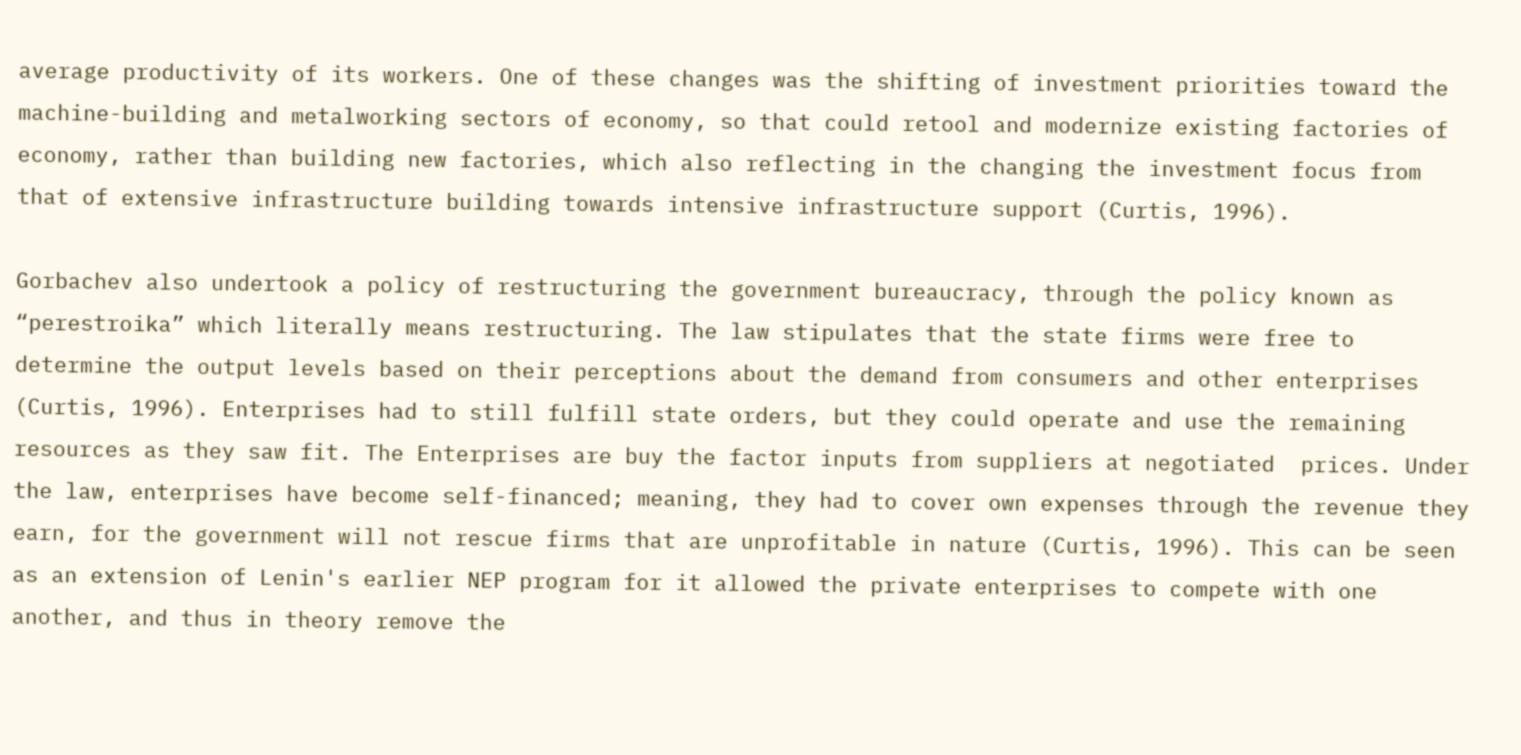average productivity of its workers. One of these changes was the shifting of investment priorities toward the machine-building and metalworking sectors of economy, so that could retool and modernize existing factories of economy, rather than building new factories, which also reflecting in the changing the investment focus from that of extensive infrastructure building towards intensive infrastructure support (Curtis, 1996).

Gorbachev also undertook a policy of restructuring the government bureaucracy, through the policy known as “perestroika” which literally means restructuring. The law stipulates that the state firms were free to determine the output levels based on their perceptions about the demand from consumers and other enterprises (Curtis, 1996). Enterprises had to still fulfill state orders, but they could operate and use the remaining resources as they saw fit. The Enterprises are buy the factor inputs from suppliers at negotiated  prices. Under the law, enterprises have become self-financed; meaning, they had to cover own expenses through the revenue they earn, for the government will not rescue firms that are unprofitable in nature (Curtis, 1996). This can be seen as an extension of Lenin's earlier NEP program for it allowed the private enterprises to compete with one another, and thus in theory remove the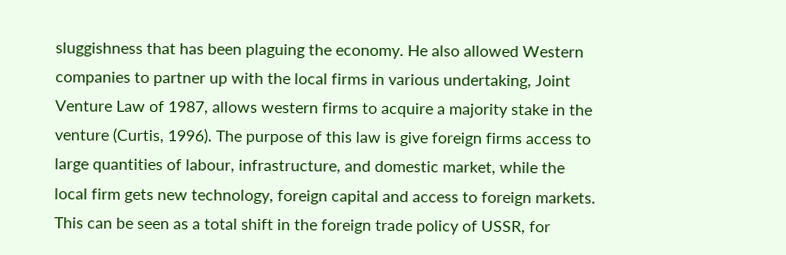sluggishness that has been plaguing the economy. He also allowed Western companies to partner up with the local firms in various undertaking, Joint Venture Law of 1987, allows western firms to acquire a majority stake in the venture (Curtis, 1996). The purpose of this law is give foreign firms access to large quantities of labour, infrastructure, and domestic market, while the local firm gets new technology, foreign capital and access to foreign markets. This can be seen as a total shift in the foreign trade policy of USSR, for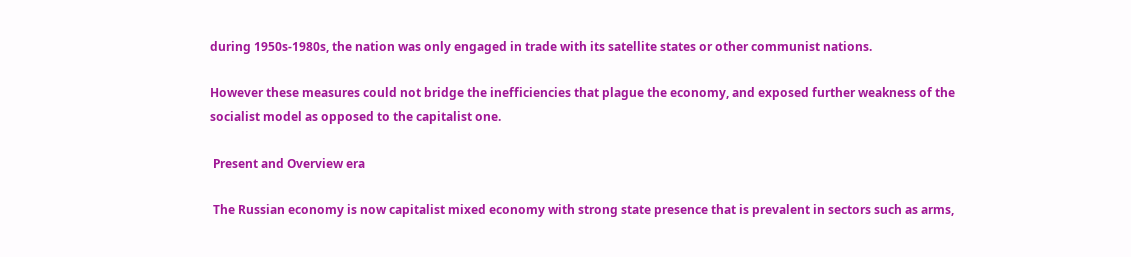during 1950s-1980s, the nation was only engaged in trade with its satellite states or other communist nations.

However these measures could not bridge the inefficiencies that plague the economy, and exposed further weakness of the socialist model as opposed to the capitalist one.

 Present and Overview era

 The Russian economy is now capitalist mixed economy with strong state presence that is prevalent in sectors such as arms,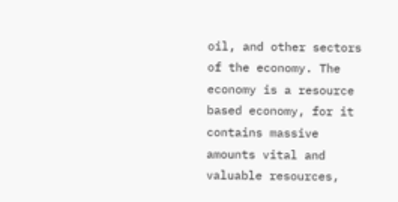oil, and other sectors of the economy. The economy is a resource based economy, for it contains massive amounts vital and valuable resources,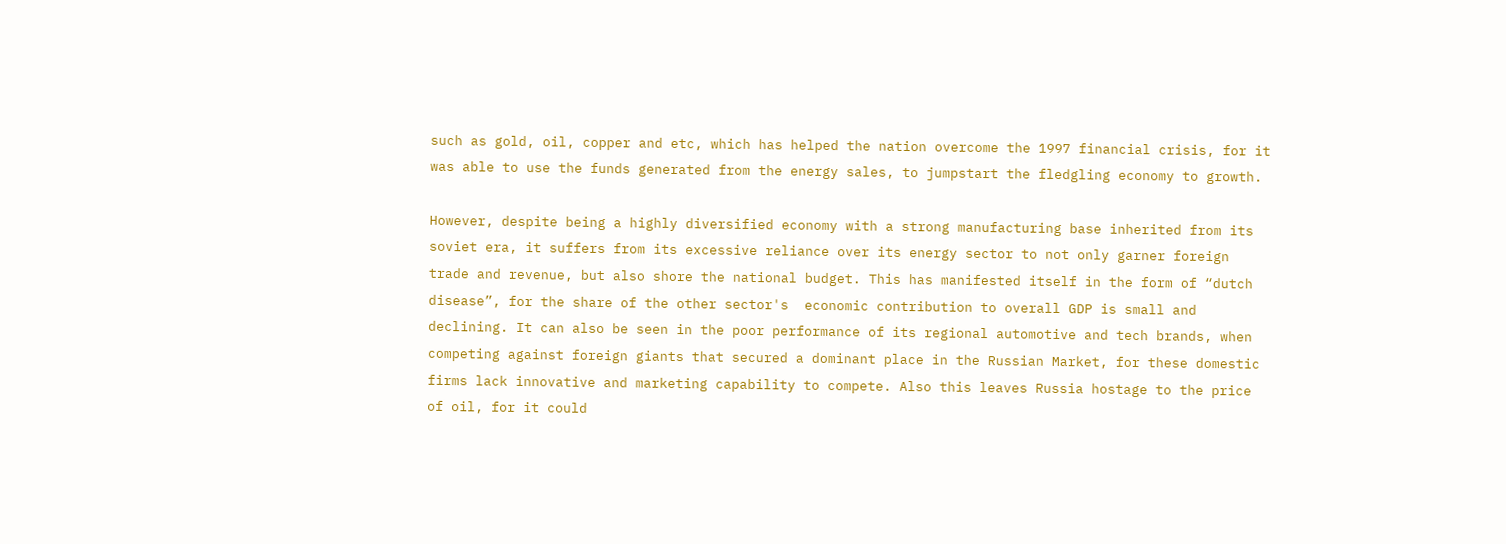such as gold, oil, copper and etc, which has helped the nation overcome the 1997 financial crisis, for it was able to use the funds generated from the energy sales, to jumpstart the fledgling economy to growth.

However, despite being a highly diversified economy with a strong manufacturing base inherited from its soviet era, it suffers from its excessive reliance over its energy sector to not only garner foreign trade and revenue, but also shore the national budget. This has manifested itself in the form of “dutch disease”, for the share of the other sector's  economic contribution to overall GDP is small and declining. It can also be seen in the poor performance of its regional automotive and tech brands, when competing against foreign giants that secured a dominant place in the Russian Market, for these domestic firms lack innovative and marketing capability to compete. Also this leaves Russia hostage to the price of oil, for it could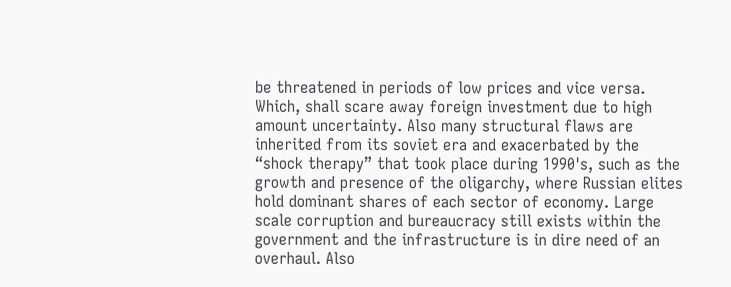be threatened in periods of low prices and vice versa. Which, shall scare away foreign investment due to high amount uncertainty. Also many structural flaws are inherited from its soviet era and exacerbated by the “shock therapy” that took place during 1990's, such as the growth and presence of the oligarchy, where Russian elites hold dominant shares of each sector of economy. Large scale corruption and bureaucracy still exists within the government and the infrastructure is in dire need of an overhaul. Also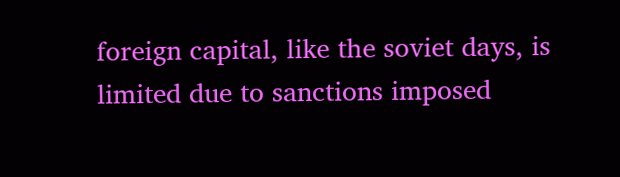foreign capital, like the soviet days, is limited due to sanctions imposed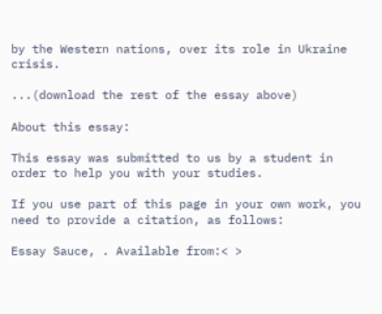by the Western nations, over its role in Ukraine crisis.

...(download the rest of the essay above)

About this essay:

This essay was submitted to us by a student in order to help you with your studies.

If you use part of this page in your own work, you need to provide a citation, as follows:

Essay Sauce, . Available from:< >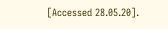[Accessed 28.05.20].